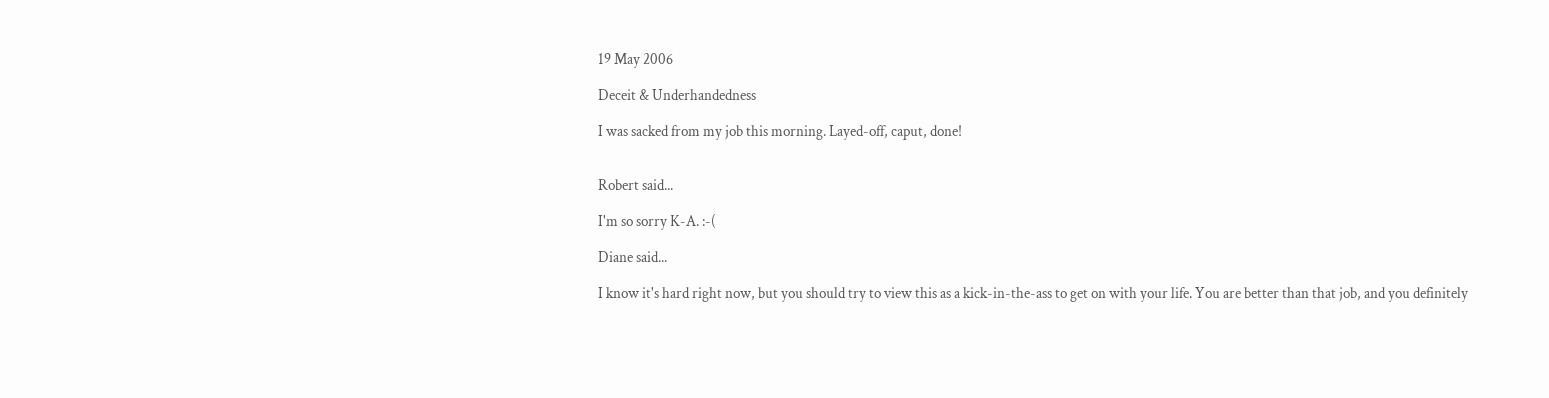19 May 2006

Deceit & Underhandedness

I was sacked from my job this morning. Layed-off, caput, done!


Robert said...

I'm so sorry K-A. :-(

Diane said...

I know it's hard right now, but you should try to view this as a kick-in-the-ass to get on with your life. You are better than that job, and you definitely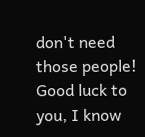don't need those people! Good luck to you, I know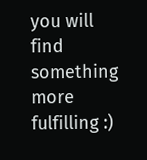you will find something more fulfilling :)